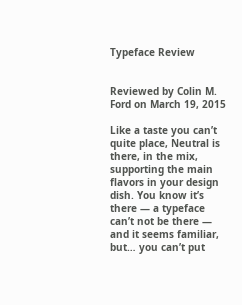Typeface Review


Reviewed by Colin M. Ford on March 19, 2015

Like a taste you can’t quite place, Neutral is there, in the mix, supporting the main flavors in your design dish. You know it’s there — a typeface can’t not be there — and it seems familiar, but… you can’t put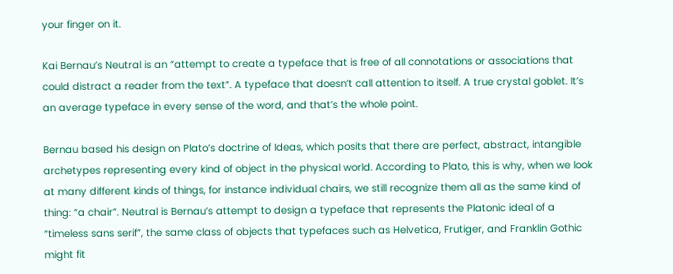your finger on it.

Kai Bernau’s Neutral is an “attempt to create a typeface that is free of all connotations or associations that could distract a reader from the text”. A typeface that doesn’t call attention to itself. A true crystal goblet. It’s an average typeface in every sense of the word, and that’s the whole point.

Bernau based his design on Plato’s doctrine of Ideas, which posits that there are perfect, abstract, intangible archetypes representing every kind of object in the physical world. According to Plato, this is why, when we look at many different kinds of things, for instance individual chairs, we still recognize them all as the same kind of thing: “a chair”. Neutral is Bernau’s attempt to design a typeface that represents the Platonic ideal of a “timeless sans serif”, the same class of objects that typefaces such as Helvetica, Frutiger, and Franklin Gothic might fit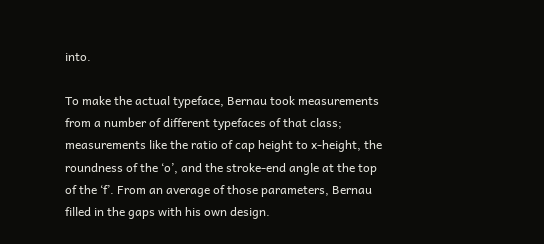into.

To make the actual typeface, Bernau took measurements from a number of different typefaces of that class; measurements like the ratio of cap height to x-height, the roundness of the ‘o’, and the stroke-end angle at the top of the ‘f’. From an average of those parameters, Bernau filled in the gaps with his own design.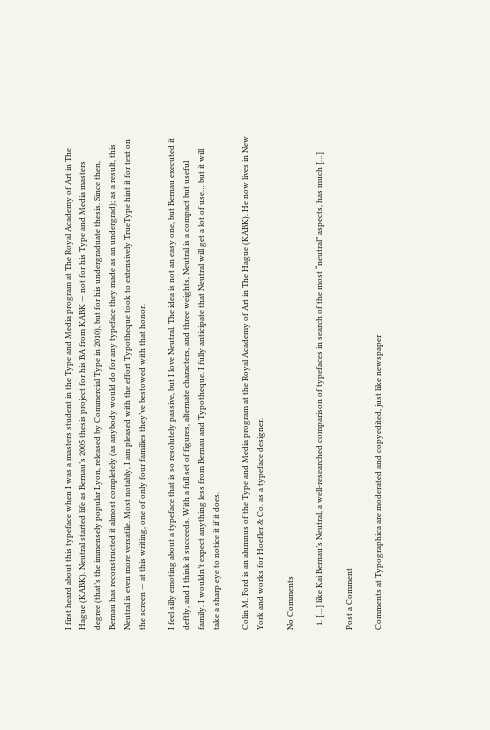I first heard about this typeface when I was a masters student in the Type and Media program at The Royal Academy of Art in The Hague (KABK). Neutral started life as Bernau’s 2005 thesis project for his BA from KABK — not for his Type and Media masters degree (that’s the immensely popular Lyon, released by Commercial Type in 2010), but for his undergraduate thesis. Since then, Bernau has reconstructed it almost completely (as anybody would do for any typeface they made as an undergrad); as a result, this Neutral is even more versatile. Most notably, I am pleased with the effort Typotheque took to extensively TrueType hint it for text on the screen — at this writing, one of only four families they’ve bestowed with that honor.

I feel silly emoting about a typeface that is so resolutely passive, but I love Neutral. The idea is not an easy one, but Bernau executed it deftly, and I think it succeeds. With a full set of figures, alternate characters, and three weights, Neutral is a compact but useful family. I wouldn’t expect anything less from Bernau and Typotheque. I fully anticipate that Neutral will get a lot of use… but it will take a sharp eye to notice it if it does.

Colin M. Ford is an alumnus of the Type and Media program at the Royal Academy of Art in The Hague (KABK). He now lives in New York and works for Hoefler & Co. as a typeface designer.

No Comments

  1. […] like Kai Bernau’s Neutral, a well-researched comparison of typefaces in search of the most “neutral” aspects, has much […]

Post a Comment

Comments at Typographica are moderated and copyedited, just like newspaper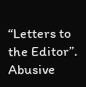“Letters to the Editor”. Abusive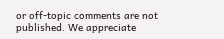or off-topic comments are not published. We appreciate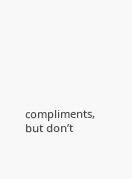compliments, but don’t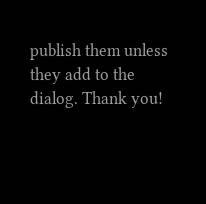publish them unless they add to the dialog. Thank you!